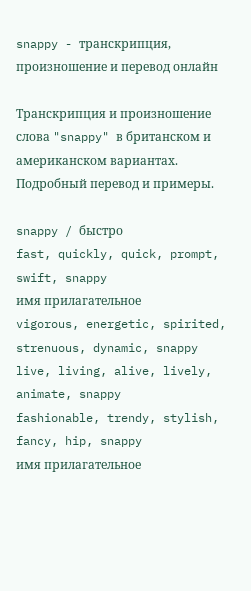snappy - транскрипция, произношение и перевод онлайн

Транскрипция и произношение слова "snappy" в британском и американском вариантах. Подробный перевод и примеры.

snappy / быстро
fast, quickly, quick, prompt, swift, snappy
имя прилагательное
vigorous, energetic, spirited, strenuous, dynamic, snappy
live, living, alive, lively, animate, snappy
fashionable, trendy, stylish, fancy, hip, snappy
имя прилагательное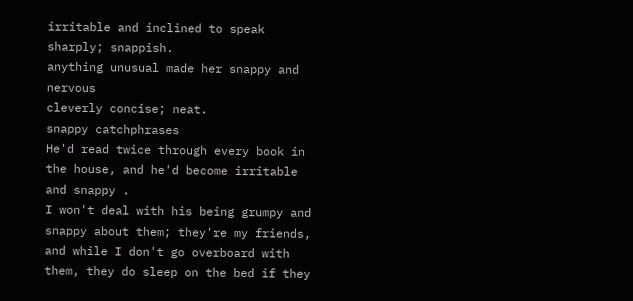irritable and inclined to speak sharply; snappish.
anything unusual made her snappy and nervous
cleverly concise; neat.
snappy catchphrases
He'd read twice through every book in the house, and he'd become irritable and snappy .
I won't deal with his being grumpy and snappy about them; they're my friends, and while I don't go overboard with them, they do sleep on the bed if they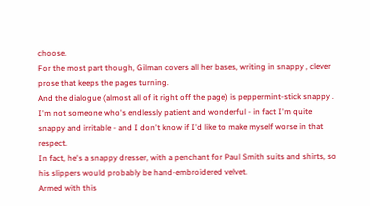choose.
For the most part though, Gilman covers all her bases, writing in snappy , clever prose that keeps the pages turning.
And the dialogue (almost all of it right off the page) is peppermint-stick snappy .
I'm not someone who's endlessly patient and wonderful - in fact I'm quite snappy and irritable - and I don't know if I'd like to make myself worse in that respect.
In fact, he's a snappy dresser, with a penchant for Paul Smith suits and shirts, so his slippers would probably be hand-embroidered velvet.
Armed with this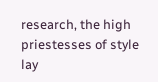research, the high priestesses of style lay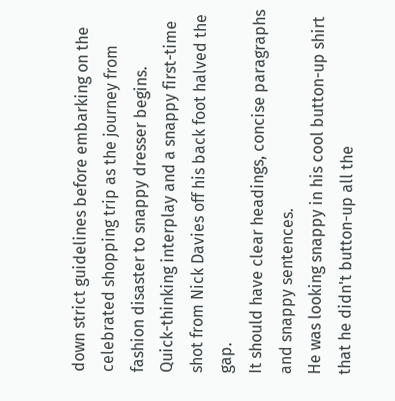down strict guidelines before embarking on the celebrated shopping trip as the journey from fashion disaster to snappy dresser begins.
Quick-thinking interplay and a snappy first-time shot from Nick Davies off his back foot halved the gap.
It should have clear headings, concise paragraphs and snappy sentences.
He was looking snappy in his cool button-up shirt that he didn't button-up all the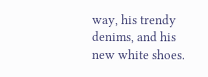way, his trendy denims, and his new white shoes.